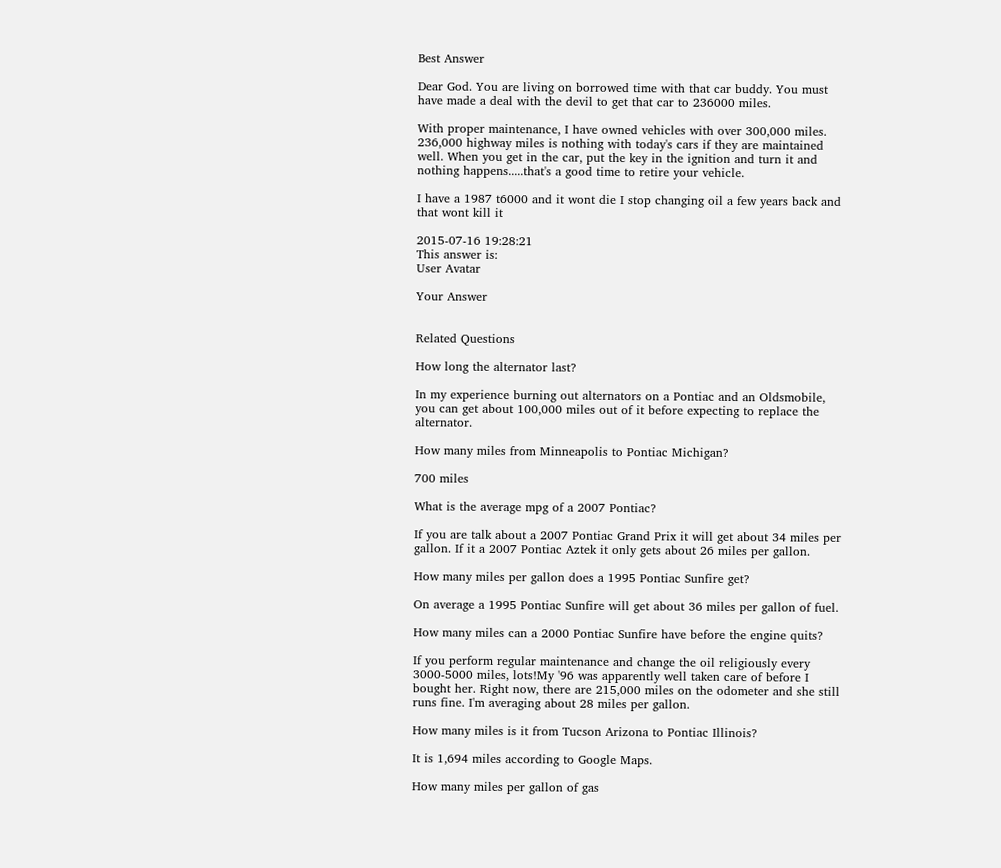Best Answer

Dear God. You are living on borrowed time with that car buddy. You must have made a deal with the devil to get that car to 236000 miles.

With proper maintenance, I have owned vehicles with over 300,000 miles. 236,000 highway miles is nothing with today's cars if they are maintained well. When you get in the car, put the key in the ignition and turn it and nothing happens.....that's a good time to retire your vehicle.

I have a 1987 t6000 and it wont die I stop changing oil a few years back and that wont kill it

2015-07-16 19:28:21
This answer is:
User Avatar

Your Answer


Related Questions

How long the alternator last?

In my experience burning out alternators on a Pontiac and an Oldsmobile, you can get about 100,000 miles out of it before expecting to replace the alternator.

How many miles from Minneapolis to Pontiac Michigan?

700 miles

What is the average mpg of a 2007 Pontiac?

If you are talk about a 2007 Pontiac Grand Prix it will get about 34 miles per gallon. If it a 2007 Pontiac Aztek it only gets about 26 miles per gallon.

How many miles per gallon does a 1995 Pontiac Sunfire get?

On average a 1995 Pontiac Sunfire will get about 36 miles per gallon of fuel.

How many miles can a 2000 Pontiac Sunfire have before the engine quits?

If you perform regular maintenance and change the oil religiously every 3000-5000 miles, lots!My '96 was apparently well taken care of before I bought her. Right now, there are 215,000 miles on the odometer and she still runs fine. I'm averaging about 28 miles per gallon.

How many miles is it from Tucson Arizona to Pontiac Illinois?

It is 1,694 miles according to Google Maps.

How many miles per gallon of gas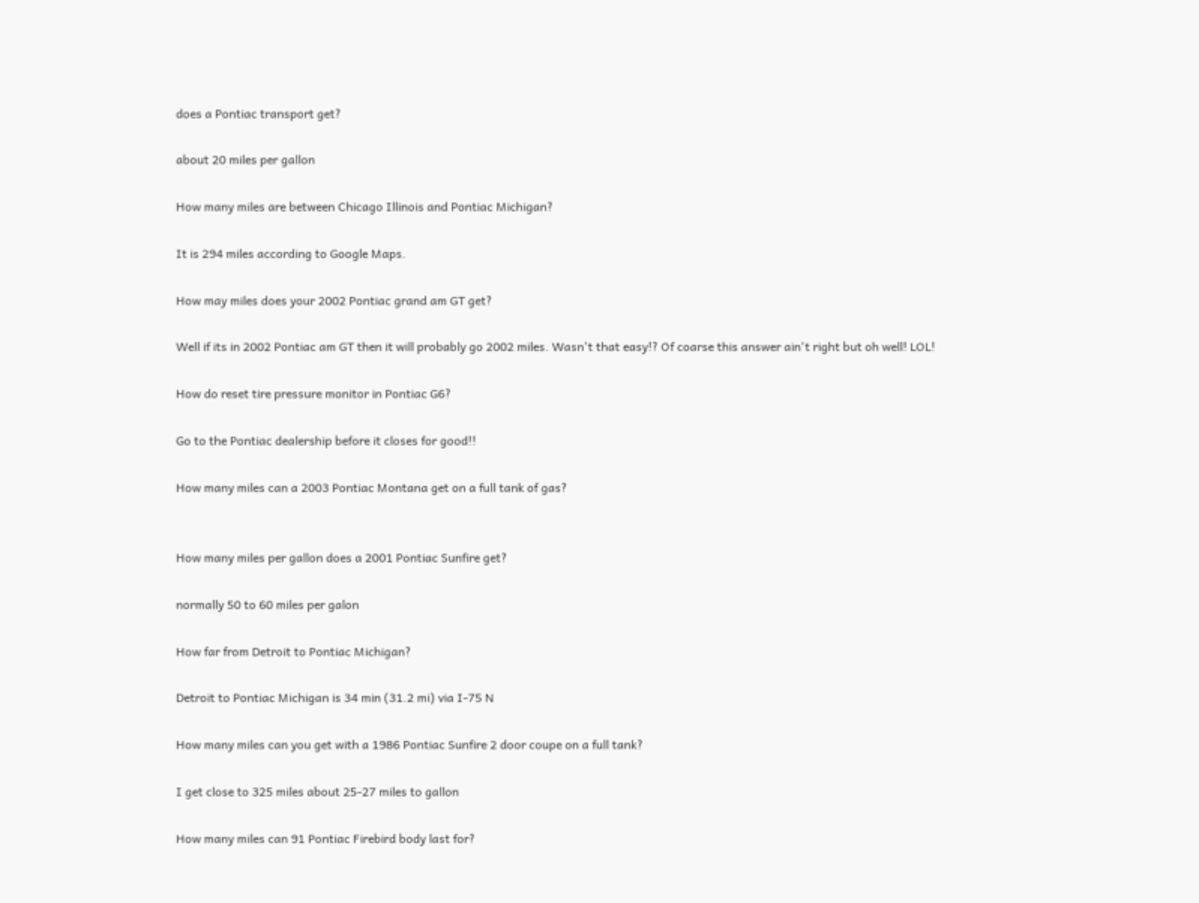does a Pontiac transport get?

about 20 miles per gallon

How many miles are between Chicago Illinois and Pontiac Michigan?

It is 294 miles according to Google Maps.

How may miles does your 2002 Pontiac grand am GT get?

Well if its in 2002 Pontiac am GT then it will probably go 2002 miles. Wasn't that easy!? Of coarse this answer ain't right but oh well! LOL!

How do reset tire pressure monitor in Pontiac G6?

Go to the Pontiac dealership before it closes for good!!

How many miles can a 2003 Pontiac Montana get on a full tank of gas?


How many miles per gallon does a 2001 Pontiac Sunfire get?

normally 50 to 60 miles per galon

How far from Detroit to Pontiac Michigan?

Detroit to Pontiac Michigan is 34 min (31.2 mi) via I-75 N

How many miles can you get with a 1986 Pontiac Sunfire 2 door coupe on a full tank?

I get close to 325 miles about 25-27 miles to gallon

How many miles can 91 Pontiac Firebird body last for?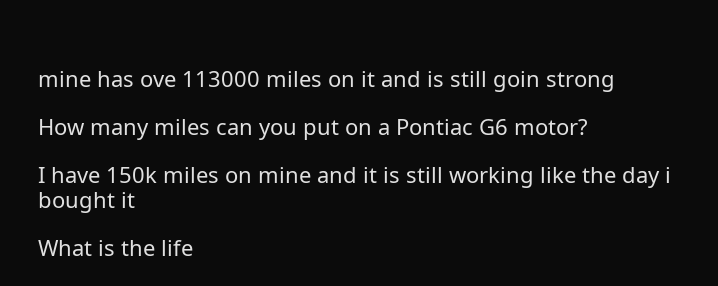mine has ove 113000 miles on it and is still goin strong

How many miles can you put on a Pontiac G6 motor?

I have 150k miles on mine and it is still working like the day i bought it

What is the life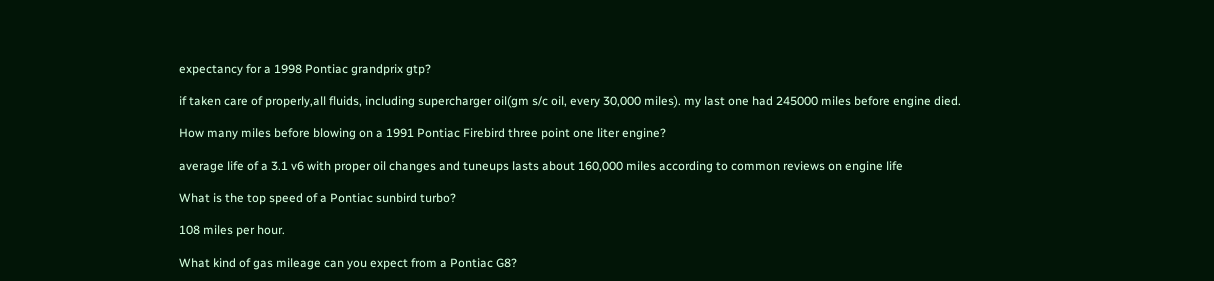expectancy for a 1998 Pontiac grandprix gtp?

if taken care of properly,all fluids, including supercharger oil(gm s/c oil, every 30,000 miles). my last one had 245000 miles before engine died.

How many miles before blowing on a 1991 Pontiac Firebird three point one liter engine?

average life of a 3.1 v6 with proper oil changes and tuneups lasts about 160,000 miles according to common reviews on engine life

What is the top speed of a Pontiac sunbird turbo?

108 miles per hour.

What kind of gas mileage can you expect from a Pontiac G8?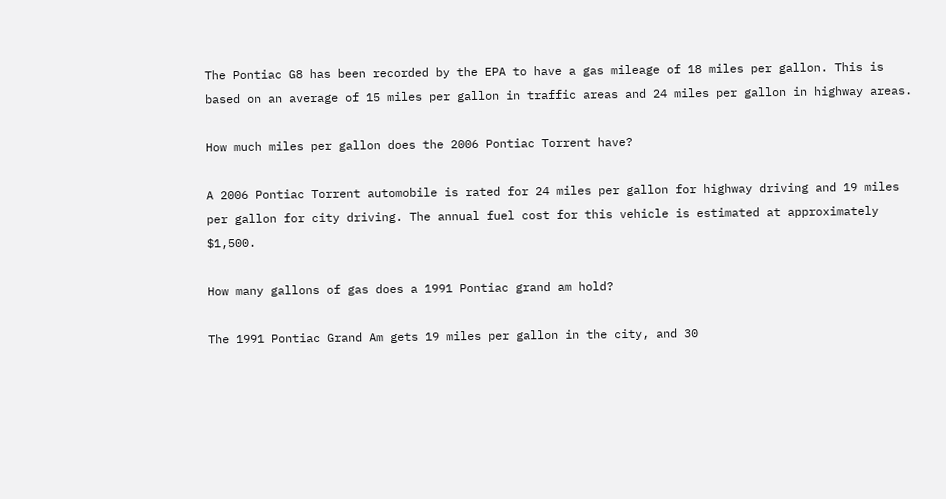The Pontiac G8 has been recorded by the EPA to have a gas mileage of 18 miles per gallon. This is based on an average of 15 miles per gallon in traffic areas and 24 miles per gallon in highway areas.

How much miles per gallon does the 2006 Pontiac Torrent have?

A 2006 Pontiac Torrent automobile is rated for 24 miles per gallon for highway driving and 19 miles per gallon for city driving. The annual fuel cost for this vehicle is estimated at approximately $1,500.

How many gallons of gas does a 1991 Pontiac grand am hold?

The 1991 Pontiac Grand Am gets 19 miles per gallon in the city, and 30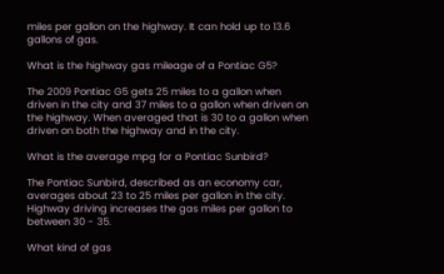miles per gallon on the highway. It can hold up to 13.6 gallons of gas.

What is the highway gas mileage of a Pontiac G5?

The 2009 Pontiac G5 gets 25 miles to a gallon when driven in the city and 37 miles to a gallon when driven on the highway. When averaged that is 30 to a gallon when driven on both the highway and in the city.

What is the average mpg for a Pontiac Sunbird?

The Pontiac Sunbird, described as an economy car, averages about 23 to 25 miles per gallon in the city. Highway driving increases the gas miles per gallon to between 30 - 35.

What kind of gas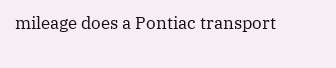mileage does a Pontiac transport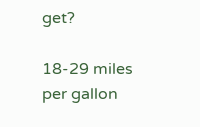get?

18-29 miles per gallon